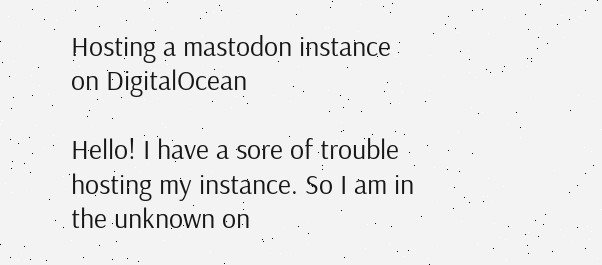Hosting a mastodon instance on DigitalOcean

Hello! I have a sore of trouble hosting my instance. So I am in the unknown on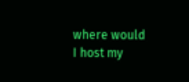where would I host my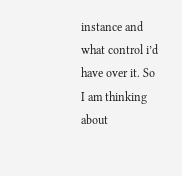instance and what control i’d have over it. So I am thinking about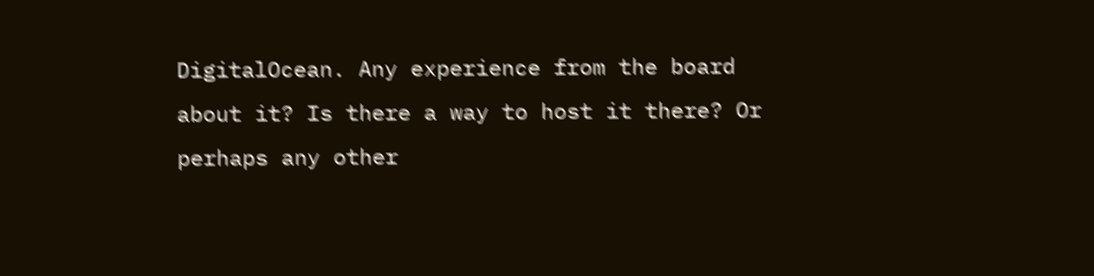DigitalOcean. Any experience from the board about it? Is there a way to host it there? Or perhaps any other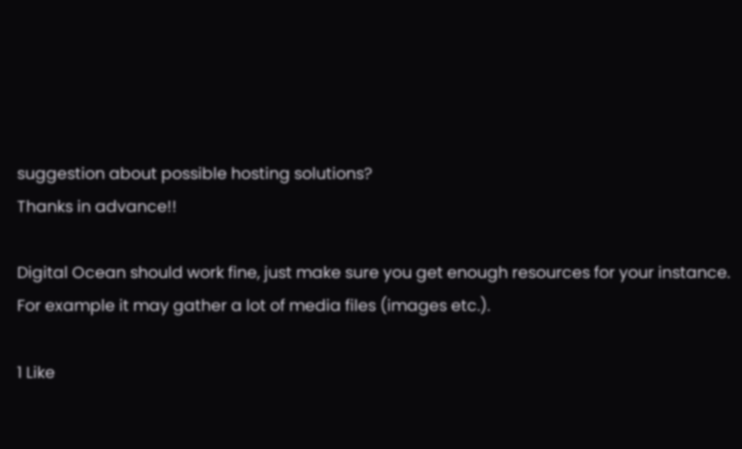suggestion about possible hosting solutions?
Thanks in advance!!

Digital Ocean should work fine, just make sure you get enough resources for your instance. For example it may gather a lot of media files (images etc.).

1 Like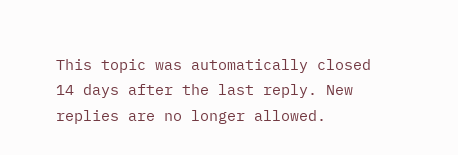This topic was automatically closed 14 days after the last reply. New replies are no longer allowed.